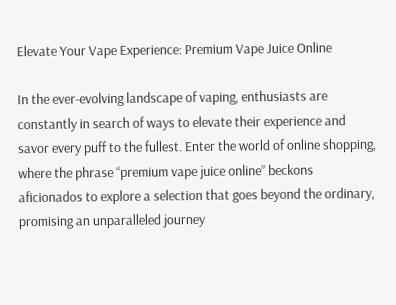Elevate Your Vape Experience: Premium Vape Juice Online

In the ever-evolving landscape of vaping, enthusiasts are constantly in search of ways to elevate their experience and savor every puff to the fullest. Enter the world of online shopping, where the phrase “premium vape juice online” beckons aficionados to explore a selection that goes beyond the ordinary, promising an unparalleled journey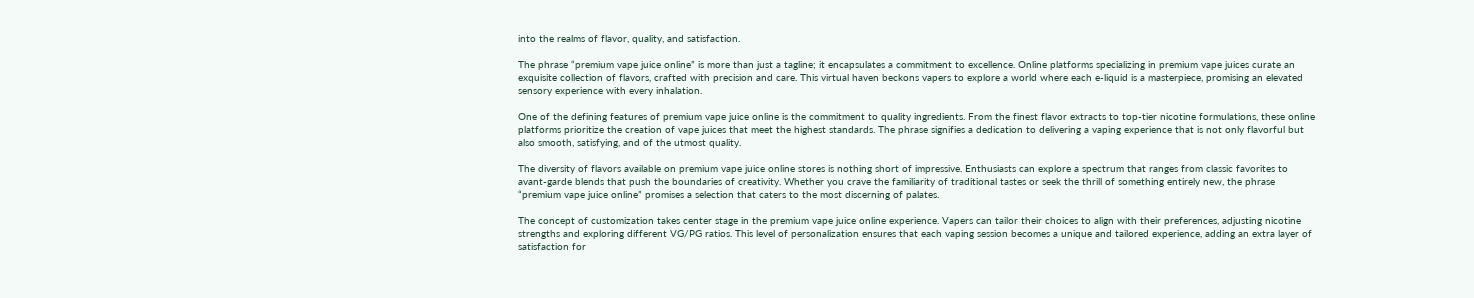into the realms of flavor, quality, and satisfaction.

The phrase “premium vape juice online” is more than just a tagline; it encapsulates a commitment to excellence. Online platforms specializing in premium vape juices curate an exquisite collection of flavors, crafted with precision and care. This virtual haven beckons vapers to explore a world where each e-liquid is a masterpiece, promising an elevated sensory experience with every inhalation.

One of the defining features of premium vape juice online is the commitment to quality ingredients. From the finest flavor extracts to top-tier nicotine formulations, these online platforms prioritize the creation of vape juices that meet the highest standards. The phrase signifies a dedication to delivering a vaping experience that is not only flavorful but also smooth, satisfying, and of the utmost quality.

The diversity of flavors available on premium vape juice online stores is nothing short of impressive. Enthusiasts can explore a spectrum that ranges from classic favorites to avant-garde blends that push the boundaries of creativity. Whether you crave the familiarity of traditional tastes or seek the thrill of something entirely new, the phrase “premium vape juice online” promises a selection that caters to the most discerning of palates.

The concept of customization takes center stage in the premium vape juice online experience. Vapers can tailor their choices to align with their preferences, adjusting nicotine strengths and exploring different VG/PG ratios. This level of personalization ensures that each vaping session becomes a unique and tailored experience, adding an extra layer of satisfaction for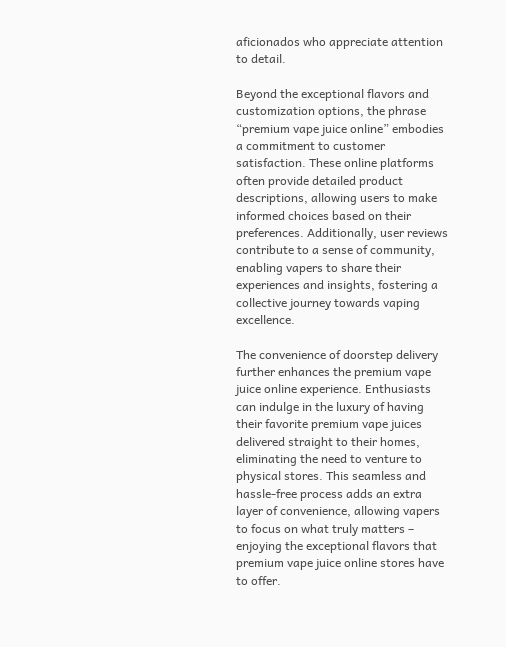aficionados who appreciate attention to detail.

Beyond the exceptional flavors and customization options, the phrase “premium vape juice online” embodies a commitment to customer satisfaction. These online platforms often provide detailed product descriptions, allowing users to make informed choices based on their preferences. Additionally, user reviews contribute to a sense of community, enabling vapers to share their experiences and insights, fostering a collective journey towards vaping excellence.

The convenience of doorstep delivery further enhances the premium vape juice online experience. Enthusiasts can indulge in the luxury of having their favorite premium vape juices delivered straight to their homes, eliminating the need to venture to physical stores. This seamless and hassle-free process adds an extra layer of convenience, allowing vapers to focus on what truly matters – enjoying the exceptional flavors that premium vape juice online stores have to offer.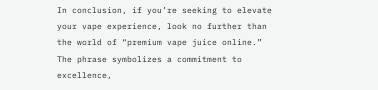In conclusion, if you’re seeking to elevate your vape experience, look no further than the world of “premium vape juice online.” The phrase symbolizes a commitment to excellence,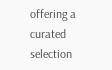offering a curated selection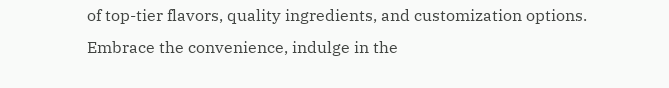of top-tier flavors, quality ingredients, and customization options. Embrace the convenience, indulge in the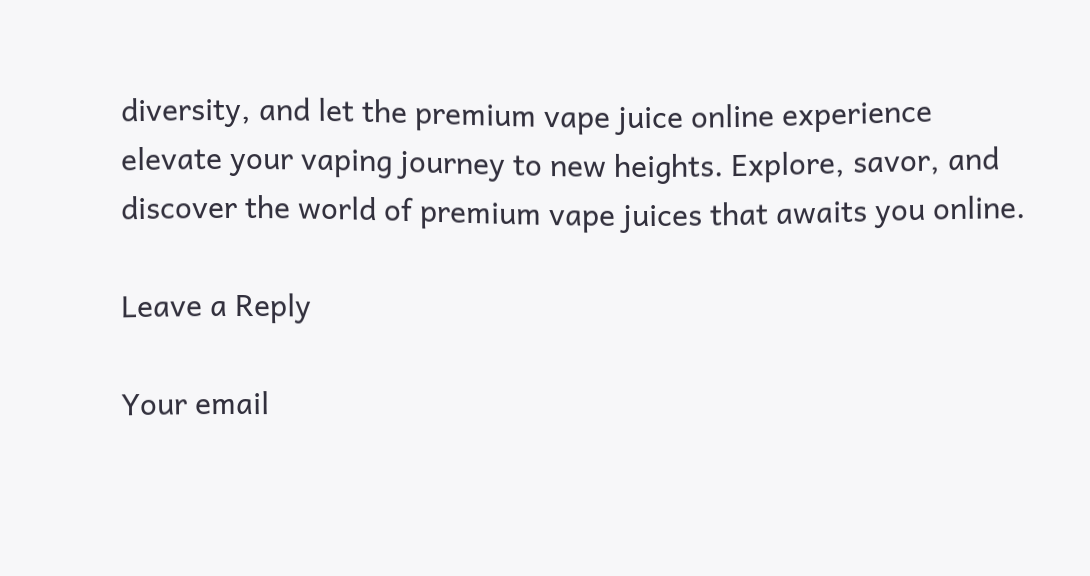diversity, and let the premium vape juice online experience elevate your vaping journey to new heights. Explore, savor, and discover the world of premium vape juices that awaits you online.

Leave a Reply

Your email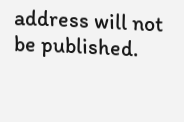address will not be published.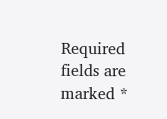Required fields are marked *